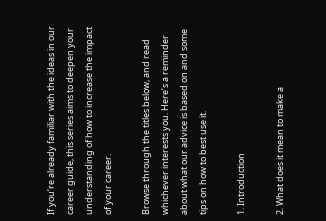If you’re already familiar with the ideas in our career guide, this series aims to deepen your understanding of how to increase the impact of your career.

Browse through the titles below, and read whichever interests you. Here’s a reminder about what our advice is based on and some tips on how to best use it.

1. Introduction

2. What does it mean to make a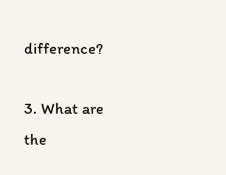difference?

3. What are the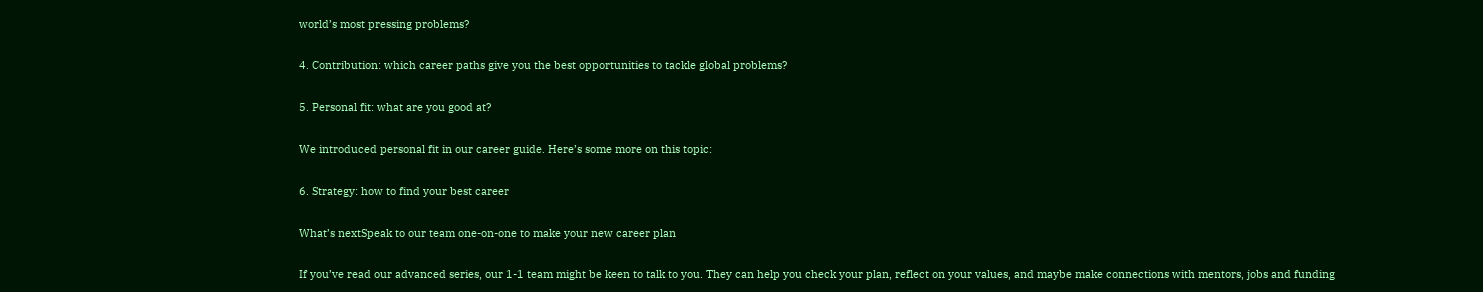world’s most pressing problems?

4. Contribution: which career paths give you the best opportunities to tackle global problems?

5. Personal fit: what are you good at?

We introduced personal fit in our career guide. Here’s some more on this topic:

6. Strategy: how to find your best career

What’s nextSpeak to our team one-on-one to make your new career plan

If you’ve read our advanced series, our 1-1 team might be keen to talk to you. They can help you check your plan, reflect on your values, and maybe make connections with mentors, jobs and funding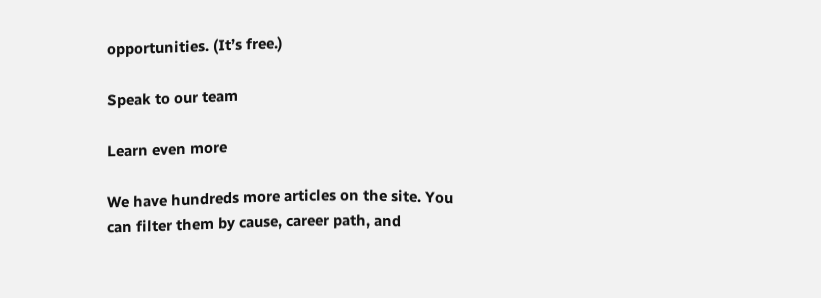opportunities. (It’s free.)

Speak to our team

Learn even more

We have hundreds more articles on the site. You can filter them by cause, career path, and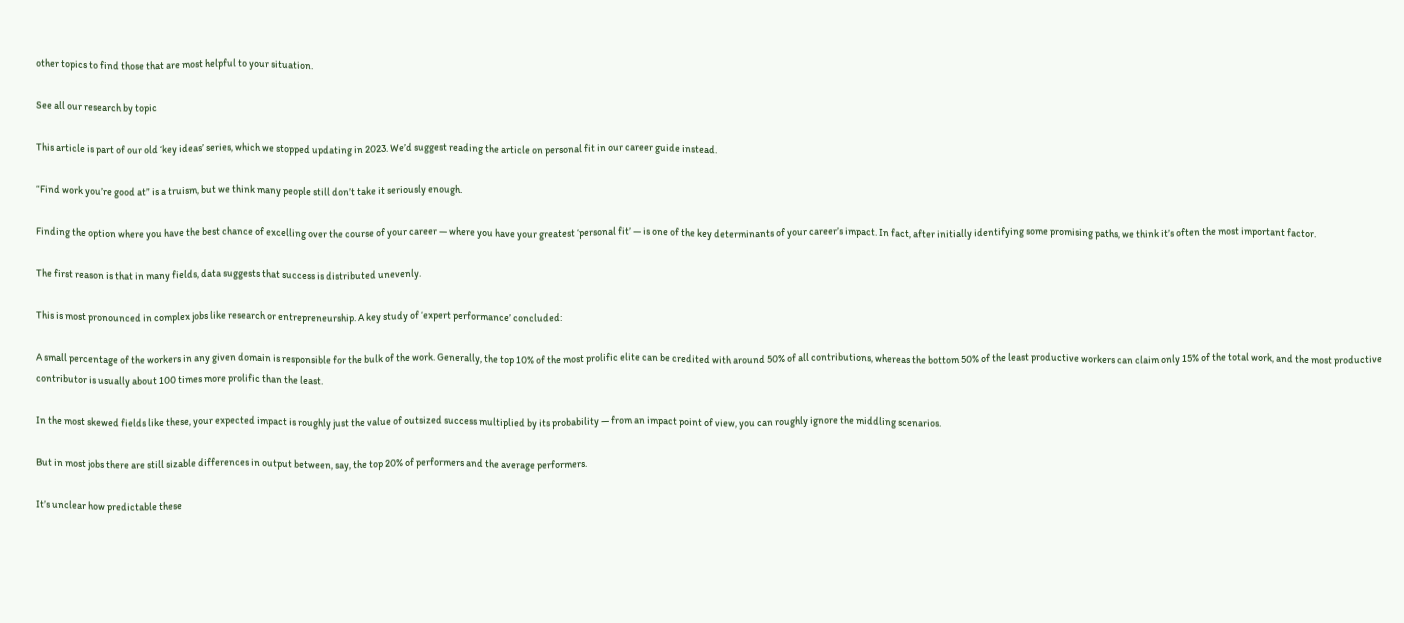other topics to find those that are most helpful to your situation.

See all our research by topic

This article is part of our old ‘key ideas’ series, which we stopped updating in 2023. We’d suggest reading the article on personal fit in our career guide instead.

“Find work you’re good at” is a truism, but we think many people still don’t take it seriously enough.

Finding the option where you have the best chance of excelling over the course of your career — where you have your greatest ‘personal fit’ — is one of the key determinants of your career’s impact. In fact, after initially identifying some promising paths, we think it’s often the most important factor.

The first reason is that in many fields, data suggests that success is distributed unevenly.

This is most pronounced in complex jobs like research or entrepreneurship. A key study of ‘expert performance’ concluded:

A small percentage of the workers in any given domain is responsible for the bulk of the work. Generally, the top 10% of the most prolific elite can be credited with around 50% of all contributions, whereas the bottom 50% of the least productive workers can claim only 15% of the total work, and the most productive contributor is usually about 100 times more prolific than the least.

In the most skewed fields like these, your expected impact is roughly just the value of outsized success multiplied by its probability — from an impact point of view, you can roughly ignore the middling scenarios.

But in most jobs there are still sizable differences in output between, say, the top 20% of performers and the average performers.

It’s unclear how predictable these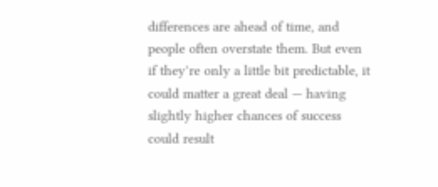differences are ahead of time, and people often overstate them. But even if they’re only a little bit predictable, it could matter a great deal — having slightly higher chances of success could result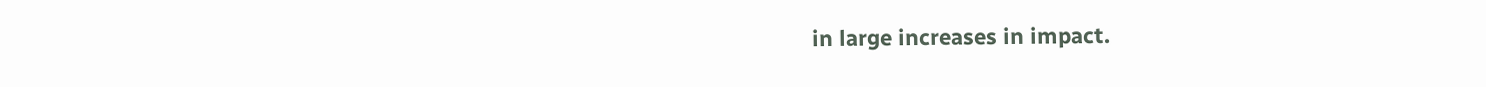in large increases in impact.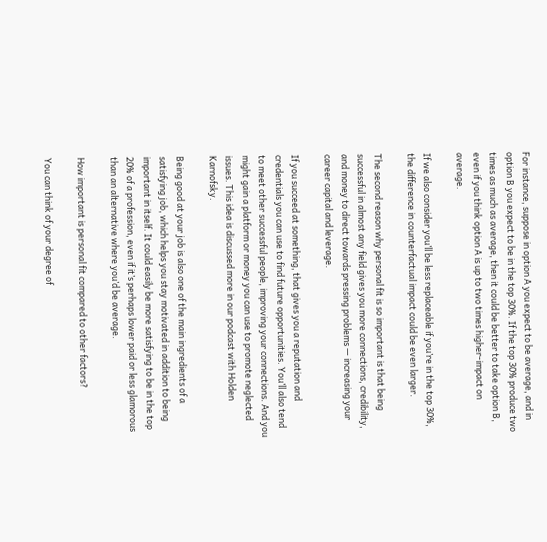For instance, suppose in option A you expect to be average, and in option B you expect to be in the top 30%. If the top 30% produce two times as much as average, then it could be better to take option B, even if you think option A is up to two times higher-impact on average.

If we also consider you’ll be less replaceable if you’re in the top 30%, the difference in counterfactual impact could be even larger.

The second reason why personal fit is so important is that being successful in almost any field gives you more connections, credibility, and money to direct towards pressing problems — increasing your career capital and leverage.

If you succeed at something, that gives you a reputation and credentials you can use to find future opportunities. You’ll also tend to meet other successful people, improving your connections. And you might gain a platform or money you can use to promote neglected issues. This idea is discussed more in our podcast with Holden Karnofsky.

Being good at your job is also one of the main ingredients of a satisfying job, which helps you stay motivated in addition to being important in itself. It could easily be more satisfying to be in the top 20% of a profession, even if it’s perhaps lower paid or less glamorous than an alternative where you’d be average.

How important is personal fit compared to other factors?

You can think of your degree of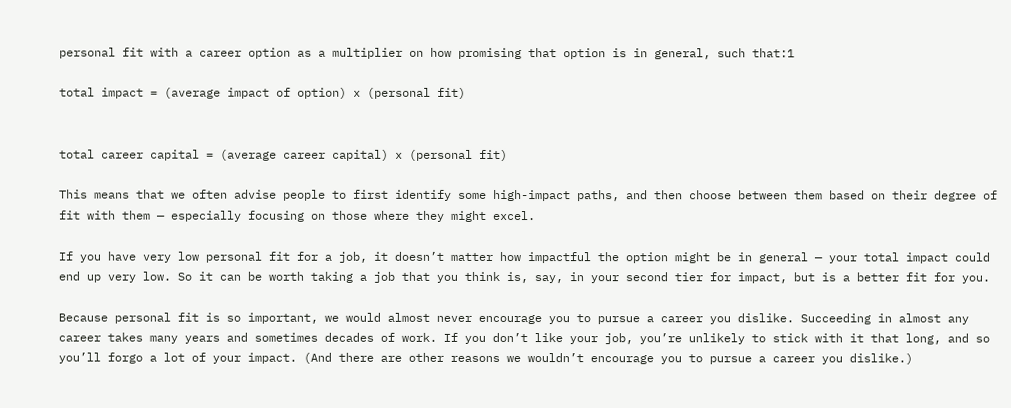personal fit with a career option as a multiplier on how promising that option is in general, such that:1

total impact = (average impact of option) x (personal fit)


total career capital = (average career capital) x (personal fit)

This means that we often advise people to first identify some high-impact paths, and then choose between them based on their degree of fit with them — especially focusing on those where they might excel.

If you have very low personal fit for a job, it doesn’t matter how impactful the option might be in general — your total impact could end up very low. So it can be worth taking a job that you think is, say, in your second tier for impact, but is a better fit for you.

Because personal fit is so important, we would almost never encourage you to pursue a career you dislike. Succeeding in almost any career takes many years and sometimes decades of work. If you don’t like your job, you’re unlikely to stick with it that long, and so you’ll forgo a lot of your impact. (And there are other reasons we wouldn’t encourage you to pursue a career you dislike.)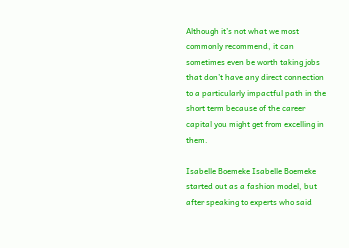Although it’s not what we most commonly recommend, it can sometimes even be worth taking jobs that don’t have any direct connection to a particularly impactful path in the short term because of the career capital you might get from excelling in them.

Isabelle Boemeke Isabelle Boemeke started out as a fashion model, but after speaking to experts who said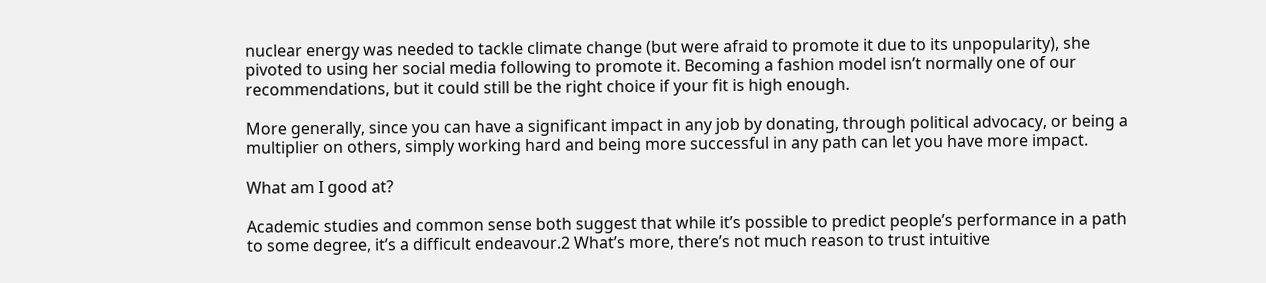nuclear energy was needed to tackle climate change (but were afraid to promote it due to its unpopularity), she pivoted to using her social media following to promote it. Becoming a fashion model isn’t normally one of our recommendations, but it could still be the right choice if your fit is high enough.

More generally, since you can have a significant impact in any job by donating, through political advocacy, or being a multiplier on others, simply working hard and being more successful in any path can let you have more impact.

What am I good at?

Academic studies and common sense both suggest that while it’s possible to predict people’s performance in a path to some degree, it’s a difficult endeavour.2 What’s more, there’s not much reason to trust intuitive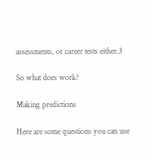assessments, or career tests either.3

So what does work?

Making predictions

Here are some questions you can use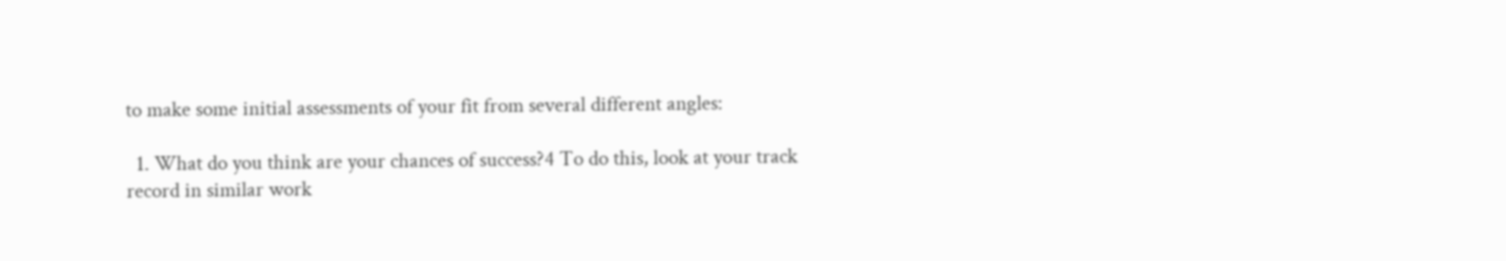to make some initial assessments of your fit from several different angles:

  1. What do you think are your chances of success?4 To do this, look at your track record in similar work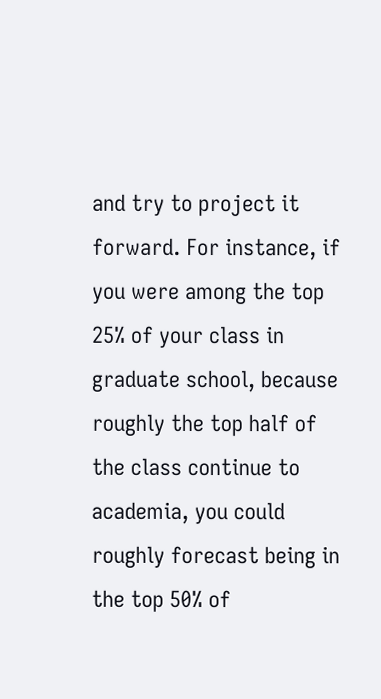and try to project it forward. For instance, if you were among the top 25% of your class in graduate school, because roughly the top half of the class continue to academia, you could roughly forecast being in the top 50% of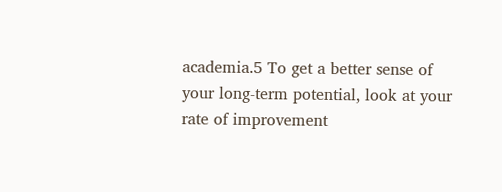academia.5 To get a better sense of your long-term potential, look at your rate of improvement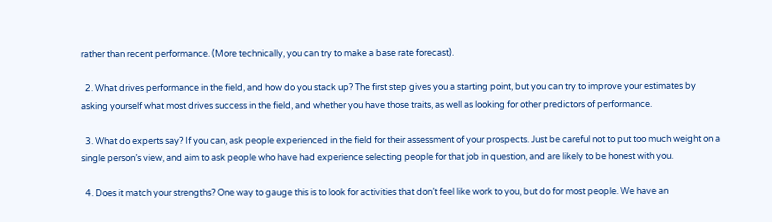rather than recent performance. (More technically, you can try to make a base rate forecast).

  2. What drives performance in the field, and how do you stack up? The first step gives you a starting point, but you can try to improve your estimates by asking yourself what most drives success in the field, and whether you have those traits, as well as looking for other predictors of performance.

  3. What do experts say? If you can, ask people experienced in the field for their assessment of your prospects. Just be careful not to put too much weight on a single person’s view, and aim to ask people who have had experience selecting people for that job in question, and are likely to be honest with you.

  4. Does it match your strengths? One way to gauge this is to look for activities that don’t feel like work to you, but do for most people. We have an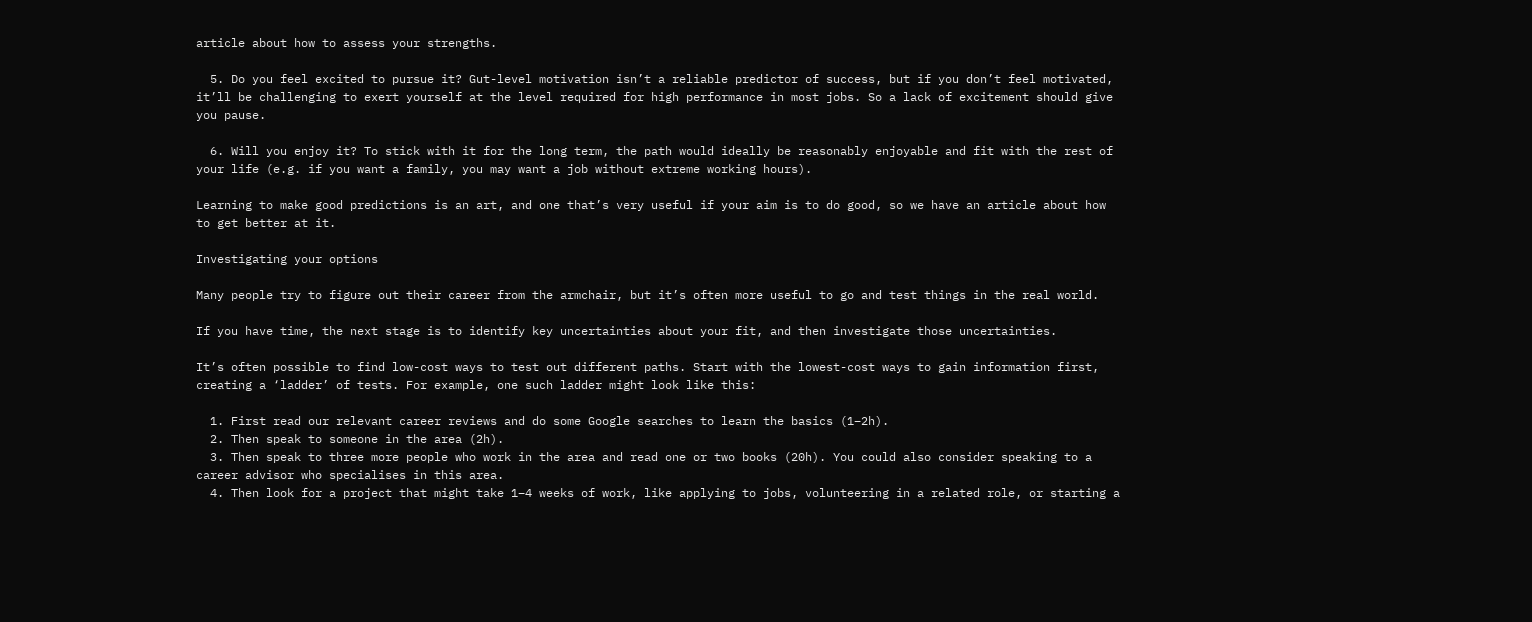article about how to assess your strengths.

  5. Do you feel excited to pursue it? Gut-level motivation isn’t a reliable predictor of success, but if you don’t feel motivated, it’ll be challenging to exert yourself at the level required for high performance in most jobs. So a lack of excitement should give you pause.

  6. Will you enjoy it? To stick with it for the long term, the path would ideally be reasonably enjoyable and fit with the rest of your life (e.g. if you want a family, you may want a job without extreme working hours).

Learning to make good predictions is an art, and one that’s very useful if your aim is to do good, so we have an article about how to get better at it.

Investigating your options

Many people try to figure out their career from the armchair, but it’s often more useful to go and test things in the real world.

If you have time, the next stage is to identify key uncertainties about your fit, and then investigate those uncertainties.

It’s often possible to find low-cost ways to test out different paths. Start with the lowest-cost ways to gain information first, creating a ‘ladder’ of tests. For example, one such ladder might look like this:

  1. First read our relevant career reviews and do some Google searches to learn the basics (1–2h).
  2. Then speak to someone in the area (2h).
  3. Then speak to three more people who work in the area and read one or two books (20h). You could also consider speaking to a career advisor who specialises in this area.
  4. Then look for a project that might take 1–4 weeks of work, like applying to jobs, volunteering in a related role, or starting a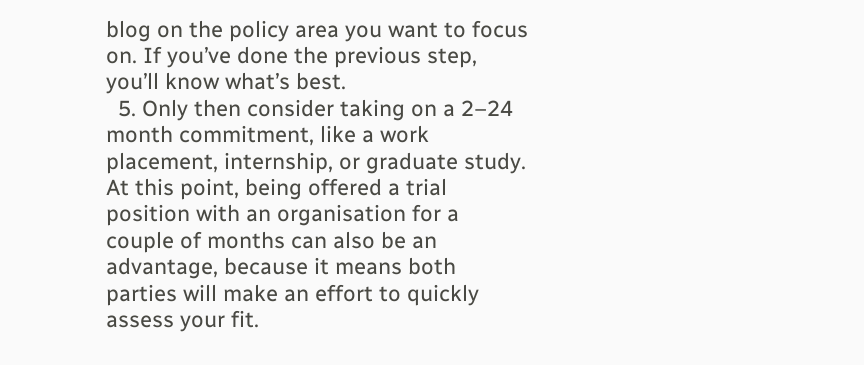blog on the policy area you want to focus on. If you’ve done the previous step, you’ll know what’s best.
  5. Only then consider taking on a 2–24 month commitment, like a work placement, internship, or graduate study. At this point, being offered a trial position with an organisation for a couple of months can also be an advantage, because it means both parties will make an effort to quickly assess your fit.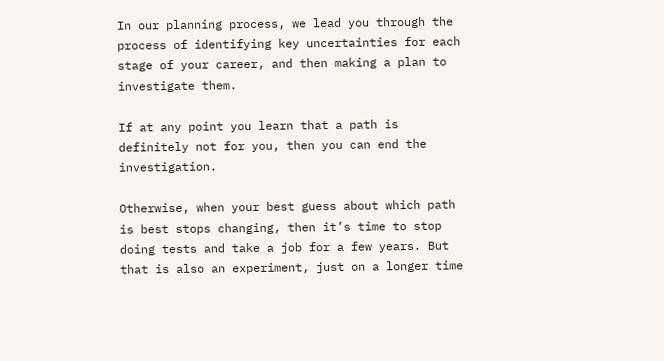In our planning process, we lead you through the process of identifying key uncertainties for each stage of your career, and then making a plan to investigate them.

If at any point you learn that a path is definitely not for you, then you can end the investigation.

Otherwise, when your best guess about which path is best stops changing, then it’s time to stop doing tests and take a job for a few years. But that is also an experiment, just on a longer time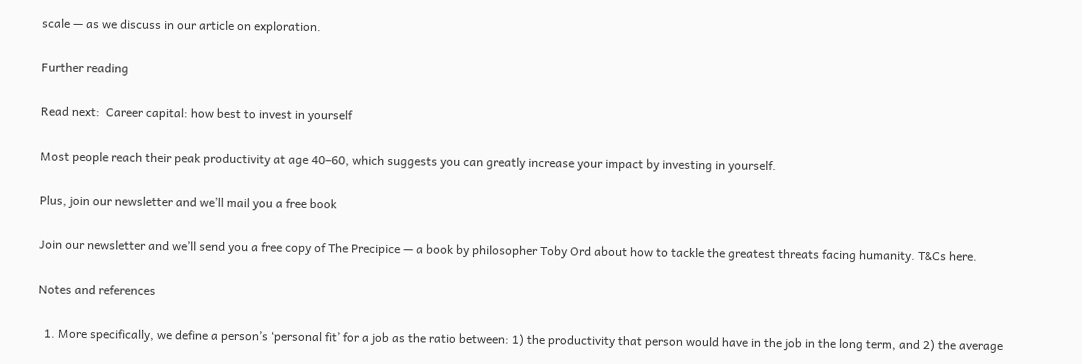scale — as we discuss in our article on exploration.

Further reading

Read next:  Career capital: how best to invest in yourself

Most people reach their peak productivity at age 40–60, which suggests you can greatly increase your impact by investing in yourself.

Plus, join our newsletter and we’ll mail you a free book

Join our newsletter and we’ll send you a free copy of The Precipice — a book by philosopher Toby Ord about how to tackle the greatest threats facing humanity. T&Cs here.

Notes and references

  1. More specifically, we define a person’s ‘personal fit’ for a job as the ratio between: 1) the productivity that person would have in the job in the long term, and 2) the average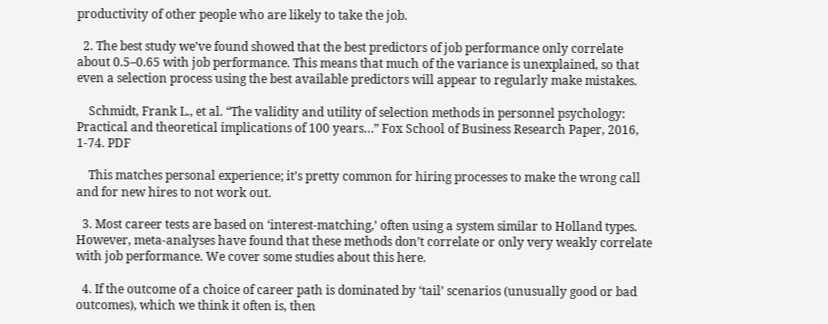productivity of other people who are likely to take the job.

  2. The best study we’ve found showed that the best predictors of job performance only correlate about 0.5–0.65 with job performance. This means that much of the variance is unexplained, so that even a selection process using the best available predictors will appear to regularly make mistakes.

    Schmidt, Frank L., et al. “The validity and utility of selection methods in personnel psychology: Practical and theoretical implications of 100 years…” Fox School of Business Research Paper, 2016, 1-74. PDF

    This matches personal experience; it’s pretty common for hiring processes to make the wrong call and for new hires to not work out.

  3. Most career tests are based on ‘interest-matching,’ often using a system similar to Holland types. However, meta-analyses have found that these methods don’t correlate or only very weakly correlate with job performance. We cover some studies about this here.

  4. If the outcome of a choice of career path is dominated by ‘tail’ scenarios (unusually good or bad outcomes), which we think it often is, then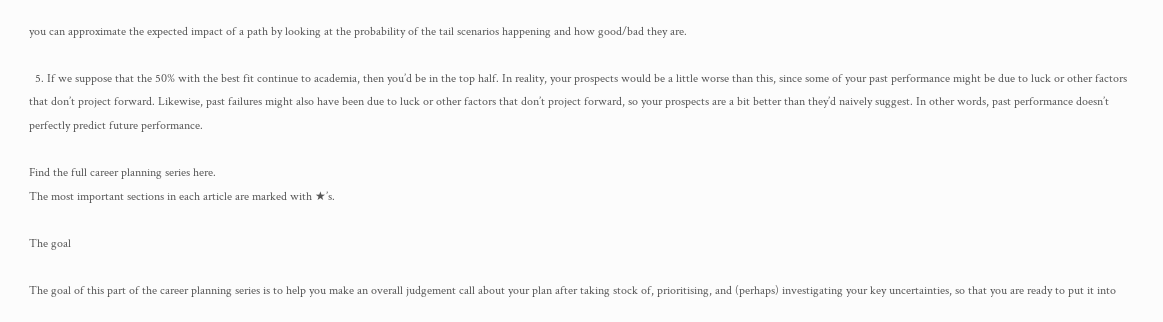you can approximate the expected impact of a path by looking at the probability of the tail scenarios happening and how good/bad they are.

  5. If we suppose that the 50% with the best fit continue to academia, then you’d be in the top half. In reality, your prospects would be a little worse than this, since some of your past performance might be due to luck or other factors that don’t project forward. Likewise, past failures might also have been due to luck or other factors that don’t project forward, so your prospects are a bit better than they’d naively suggest. In other words, past performance doesn’t perfectly predict future performance.

Find the full career planning series here.
The most important sections in each article are marked with ★’s.

The goal

The goal of this part of the career planning series is to help you make an overall judgement call about your plan after taking stock of, prioritising, and (perhaps) investigating your key uncertainties, so that you are ready to put it into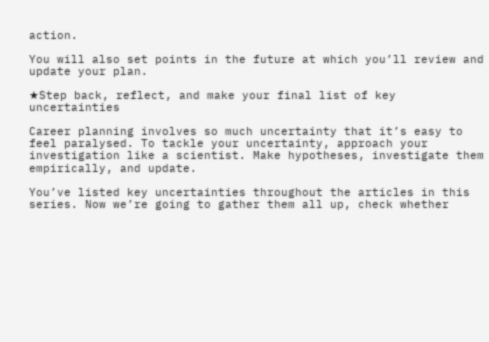action.

You will also set points in the future at which you’ll review and update your plan.

★Step back, reflect, and make your final list of key uncertainties

Career planning involves so much uncertainty that it’s easy to feel paralysed. To tackle your uncertainty, approach your investigation like a scientist. Make hypotheses, investigate them empirically, and update.

You’ve listed key uncertainties throughout the articles in this series. Now we’re going to gather them all up, check whether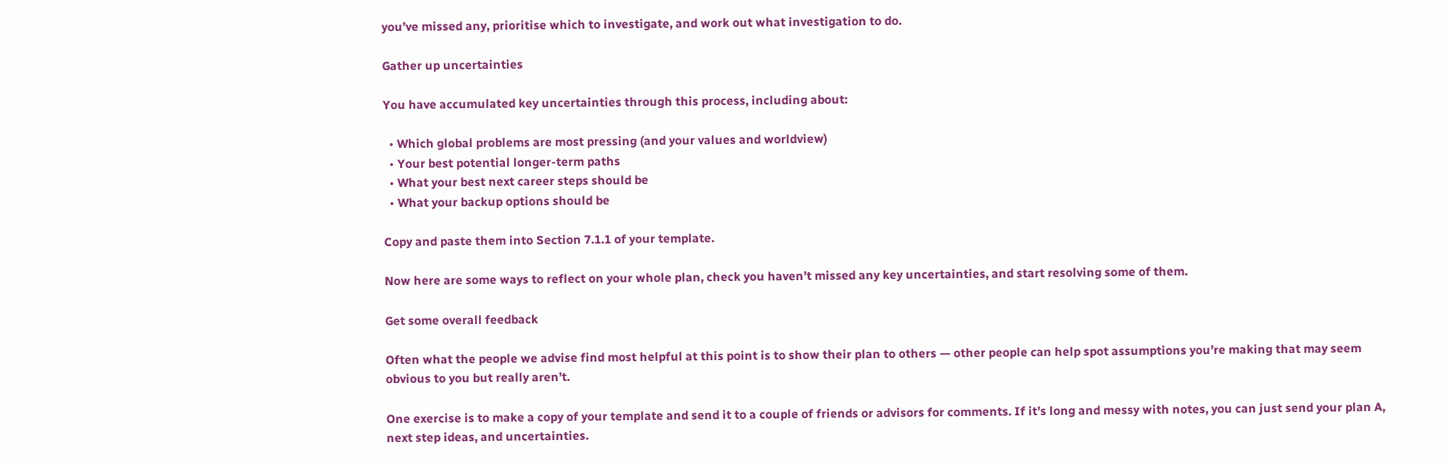you’ve missed any, prioritise which to investigate, and work out what investigation to do.

Gather up uncertainties

You have accumulated key uncertainties through this process, including about:

  • Which global problems are most pressing (and your values and worldview)
  • Your best potential longer-term paths
  • What your best next career steps should be
  • What your backup options should be

Copy and paste them into Section 7.1.1 of your template.

Now here are some ways to reflect on your whole plan, check you haven’t missed any key uncertainties, and start resolving some of them.

Get some overall feedback

Often what the people we advise find most helpful at this point is to show their plan to others — other people can help spot assumptions you’re making that may seem obvious to you but really aren’t.

One exercise is to make a copy of your template and send it to a couple of friends or advisors for comments. If it’s long and messy with notes, you can just send your plan A, next step ideas, and uncertainties.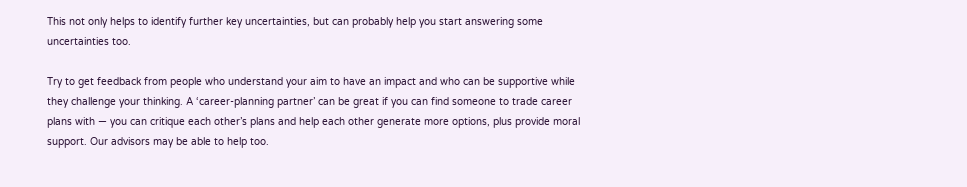This not only helps to identify further key uncertainties, but can probably help you start answering some uncertainties too.

Try to get feedback from people who understand your aim to have an impact and who can be supportive while they challenge your thinking. A ‘career-planning partner’ can be great if you can find someone to trade career plans with — you can critique each other’s plans and help each other generate more options, plus provide moral support. Our advisors may be able to help too.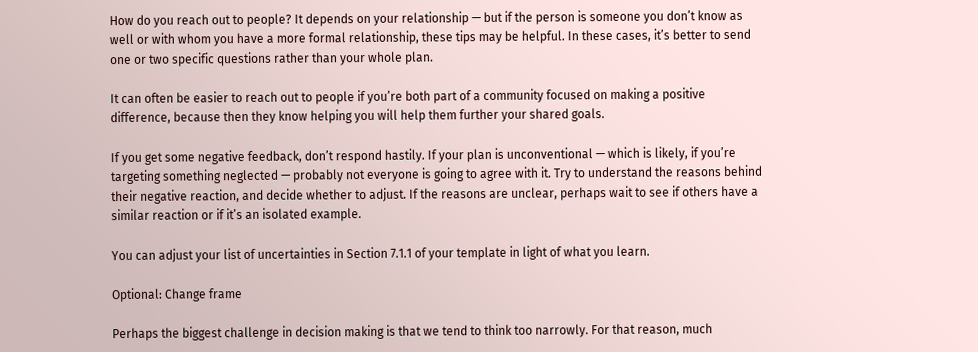How do you reach out to people? It depends on your relationship — but if the person is someone you don’t know as well or with whom you have a more formal relationship, these tips may be helpful. In these cases, it’s better to send one or two specific questions rather than your whole plan.

It can often be easier to reach out to people if you’re both part of a community focused on making a positive difference, because then they know helping you will help them further your shared goals.

If you get some negative feedback, don’t respond hastily. If your plan is unconventional — which is likely, if you’re targeting something neglected — probably not everyone is going to agree with it. Try to understand the reasons behind their negative reaction, and decide whether to adjust. If the reasons are unclear, perhaps wait to see if others have a similar reaction or if it’s an isolated example.

You can adjust your list of uncertainties in Section 7.1.1 of your template in light of what you learn.

Optional: Change frame

Perhaps the biggest challenge in decision making is that we tend to think too narrowly. For that reason, much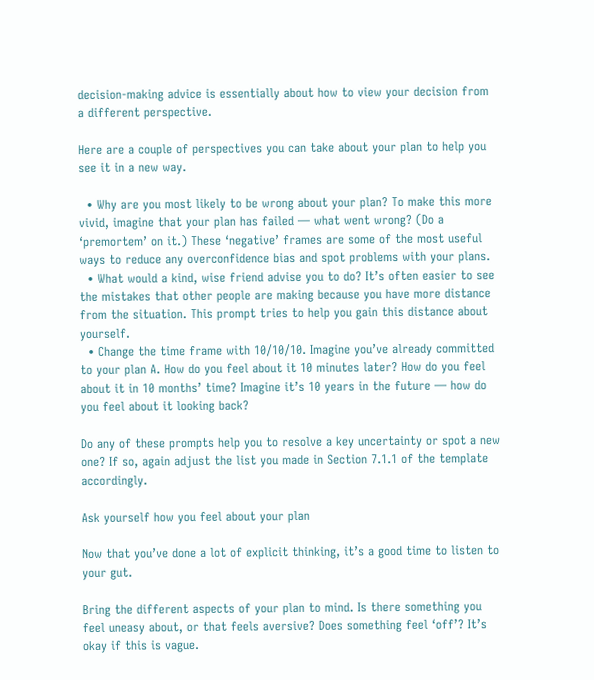decision-making advice is essentially about how to view your decision from a different perspective.

Here are a couple of perspectives you can take about your plan to help you see it in a new way.

  • Why are you most likely to be wrong about your plan? To make this more vivid, imagine that your plan has failed — what went wrong? (Do a ‘premortem’ on it.) These ‘negative’ frames are some of the most useful ways to reduce any overconfidence bias and spot problems with your plans.
  • What would a kind, wise friend advise you to do? It’s often easier to see the mistakes that other people are making because you have more distance from the situation. This prompt tries to help you gain this distance about yourself.
  • Change the time frame with 10/10/10. Imagine you’ve already committed to your plan A. How do you feel about it 10 minutes later? How do you feel about it in 10 months’ time? Imagine it’s 10 years in the future — how do you feel about it looking back?

Do any of these prompts help you to resolve a key uncertainty or spot a new one? If so, again adjust the list you made in Section 7.1.1 of the template accordingly.

Ask yourself how you feel about your plan

Now that you’ve done a lot of explicit thinking, it’s a good time to listen to your gut.

Bring the different aspects of your plan to mind. Is there something you feel uneasy about, or that feels aversive? Does something feel ‘off’? It’s okay if this is vague.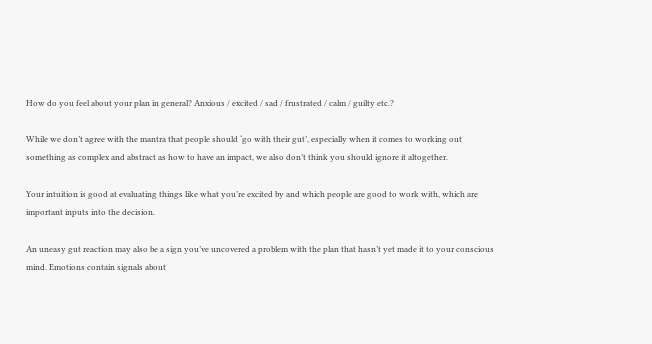How do you feel about your plan in general? Anxious / excited / sad / frustrated / calm / guilty etc.?

While we don’t agree with the mantra that people should ‘go with their gut’, especially when it comes to working out something as complex and abstract as how to have an impact, we also don’t think you should ignore it altogether.

Your intuition is good at evaluating things like what you’re excited by and which people are good to work with, which are important inputs into the decision.

An uneasy gut reaction may also be a sign you’ve uncovered a problem with the plan that hasn’t yet made it to your conscious mind. Emotions contain signals about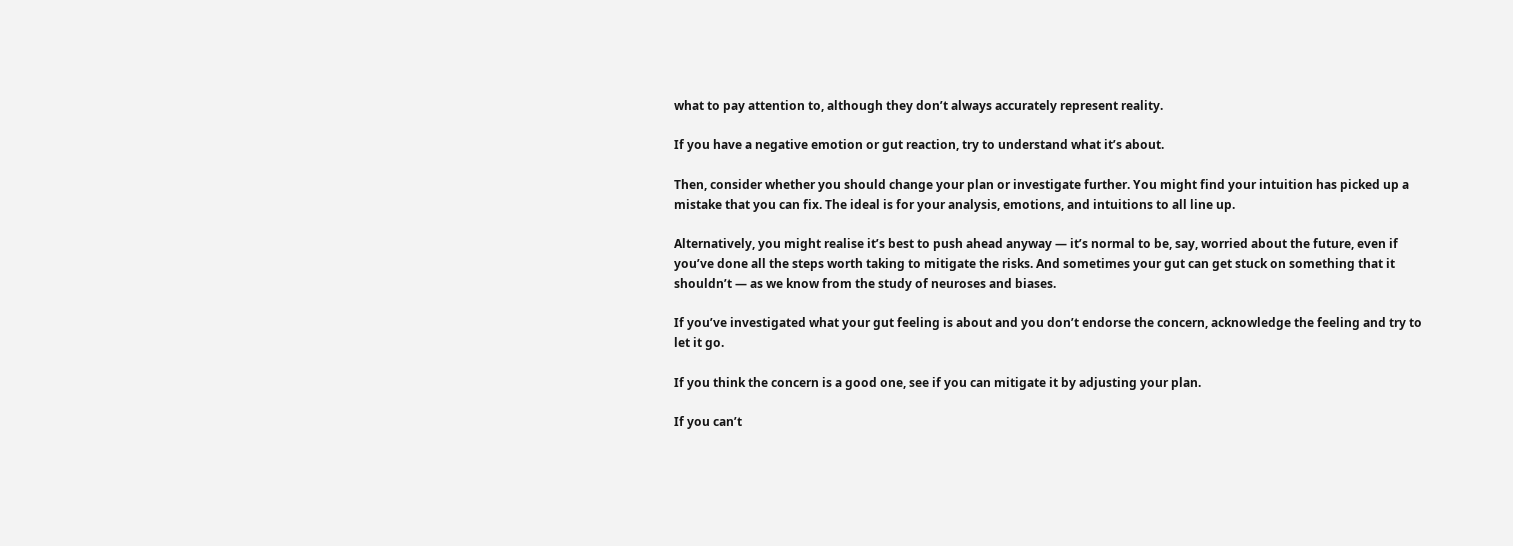what to pay attention to, although they don’t always accurately represent reality.

If you have a negative emotion or gut reaction, try to understand what it’s about.

Then, consider whether you should change your plan or investigate further. You might find your intuition has picked up a mistake that you can fix. The ideal is for your analysis, emotions, and intuitions to all line up.

Alternatively, you might realise it’s best to push ahead anyway — it’s normal to be, say, worried about the future, even if you’ve done all the steps worth taking to mitigate the risks. And sometimes your gut can get stuck on something that it shouldn’t — as we know from the study of neuroses and biases.

If you’ve investigated what your gut feeling is about and you don’t endorse the concern, acknowledge the feeling and try to let it go.

If you think the concern is a good one, see if you can mitigate it by adjusting your plan.

If you can’t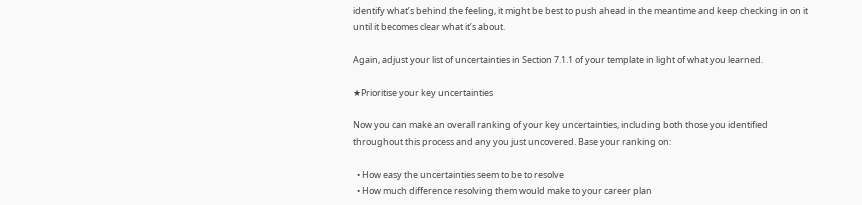identify what’s behind the feeling, it might be best to push ahead in the meantime and keep checking in on it until it becomes clear what it’s about.

Again, adjust your list of uncertainties in Section 7.1.1 of your template in light of what you learned.

★Prioritise your key uncertainties

Now you can make an overall ranking of your key uncertainties, including both those you identified throughout this process and any you just uncovered. Base your ranking on:

  • How easy the uncertainties seem to be to resolve
  • How much difference resolving them would make to your career plan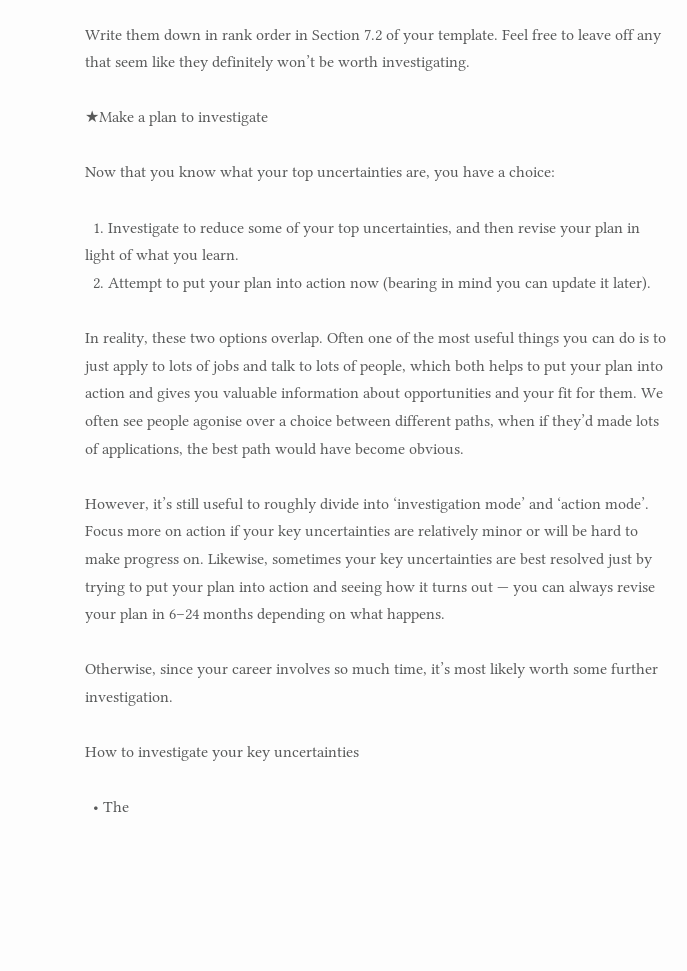Write them down in rank order in Section 7.2 of your template. Feel free to leave off any that seem like they definitely won’t be worth investigating.

★Make a plan to investigate

Now that you know what your top uncertainties are, you have a choice:

  1. Investigate to reduce some of your top uncertainties, and then revise your plan in light of what you learn.
  2. Attempt to put your plan into action now (bearing in mind you can update it later).

In reality, these two options overlap. Often one of the most useful things you can do is to just apply to lots of jobs and talk to lots of people, which both helps to put your plan into action and gives you valuable information about opportunities and your fit for them. We often see people agonise over a choice between different paths, when if they’d made lots of applications, the best path would have become obvious.

However, it’s still useful to roughly divide into ‘investigation mode’ and ‘action mode’. Focus more on action if your key uncertainties are relatively minor or will be hard to make progress on. Likewise, sometimes your key uncertainties are best resolved just by trying to put your plan into action and seeing how it turns out — you can always revise your plan in 6–24 months depending on what happens.

Otherwise, since your career involves so much time, it’s most likely worth some further investigation.

How to investigate your key uncertainties

  • The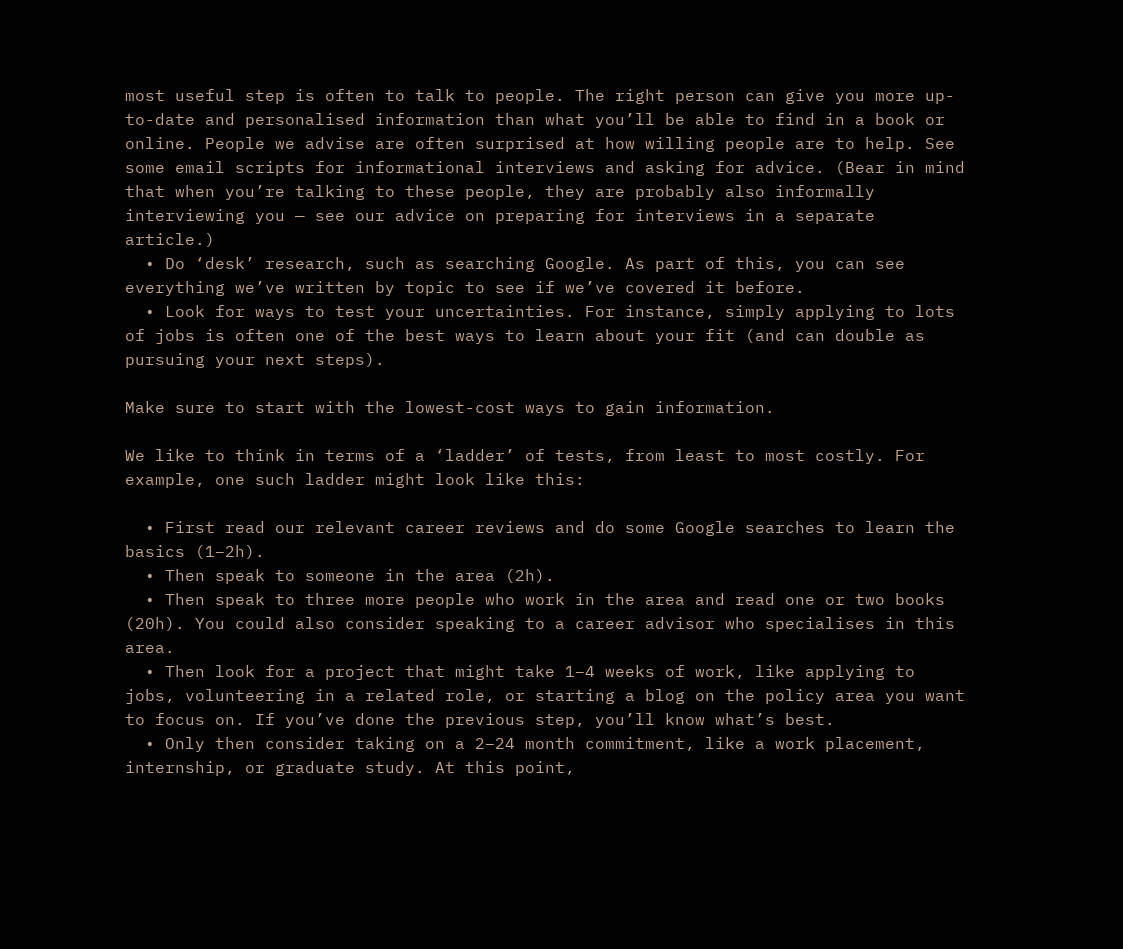most useful step is often to talk to people. The right person can give you more up-to-date and personalised information than what you’ll be able to find in a book or online. People we advise are often surprised at how willing people are to help. See some email scripts for informational interviews and asking for advice. (Bear in mind that when you’re talking to these people, they are probably also informally interviewing you — see our advice on preparing for interviews in a separate article.)
  • Do ‘desk’ research, such as searching Google. As part of this, you can see everything we’ve written by topic to see if we’ve covered it before.
  • Look for ways to test your uncertainties. For instance, simply applying to lots of jobs is often one of the best ways to learn about your fit (and can double as pursuing your next steps).

Make sure to start with the lowest-cost ways to gain information.

We like to think in terms of a ‘ladder’ of tests, from least to most costly. For example, one such ladder might look like this:

  • First read our relevant career reviews and do some Google searches to learn the basics (1–2h).
  • Then speak to someone in the area (2h).
  • Then speak to three more people who work in the area and read one or two books (20h). You could also consider speaking to a career advisor who specialises in this area.
  • Then look for a project that might take 1–4 weeks of work, like applying to jobs, volunteering in a related role, or starting a blog on the policy area you want to focus on. If you’ve done the previous step, you’ll know what’s best.
  • Only then consider taking on a 2–24 month commitment, like a work placement, internship, or graduate study. At this point,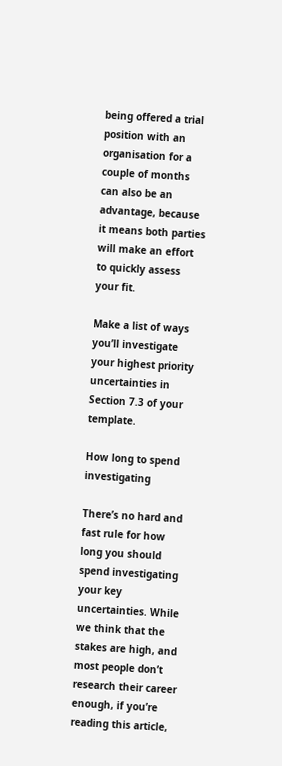being offered a trial position with an organisation for a couple of months can also be an advantage, because it means both parties will make an effort to quickly assess your fit.

Make a list of ways you’ll investigate your highest priority uncertainties in Section 7.3 of your template.

How long to spend investigating

There’s no hard and fast rule for how long you should spend investigating your key uncertainties. While we think that the stakes are high, and most people don’t research their career enough, if you’re reading this article,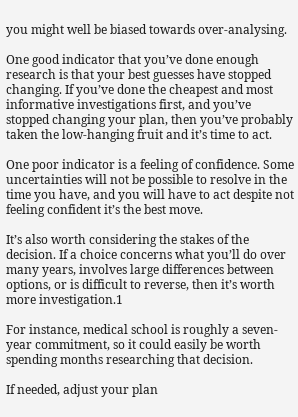you might well be biased towards over-analysing.

One good indicator that you’ve done enough research is that your best guesses have stopped changing. If you’ve done the cheapest and most informative investigations first, and you’ve stopped changing your plan, then you’ve probably taken the low-hanging fruit and it’s time to act.

One poor indicator is a feeling of confidence. Some uncertainties will not be possible to resolve in the time you have, and you will have to act despite not feeling confident it’s the best move.

It’s also worth considering the stakes of the decision. If a choice concerns what you’ll do over many years, involves large differences between options, or is difficult to reverse, then it’s worth more investigation.1

For instance, medical school is roughly a seven-year commitment, so it could easily be worth spending months researching that decision.

If needed, adjust your plan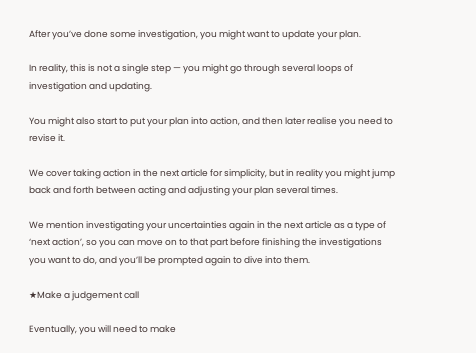After you’ve done some investigation, you might want to update your plan.

In reality, this is not a single step — you might go through several loops of investigation and updating.

You might also start to put your plan into action, and then later realise you need to revise it.

We cover taking action in the next article for simplicity, but in reality you might jump back and forth between acting and adjusting your plan several times.

We mention investigating your uncertainties again in the next article as a type of ‘next action’, so you can move on to that part before finishing the investigations you want to do, and you’ll be prompted again to dive into them.

★Make a judgement call

Eventually, you will need to make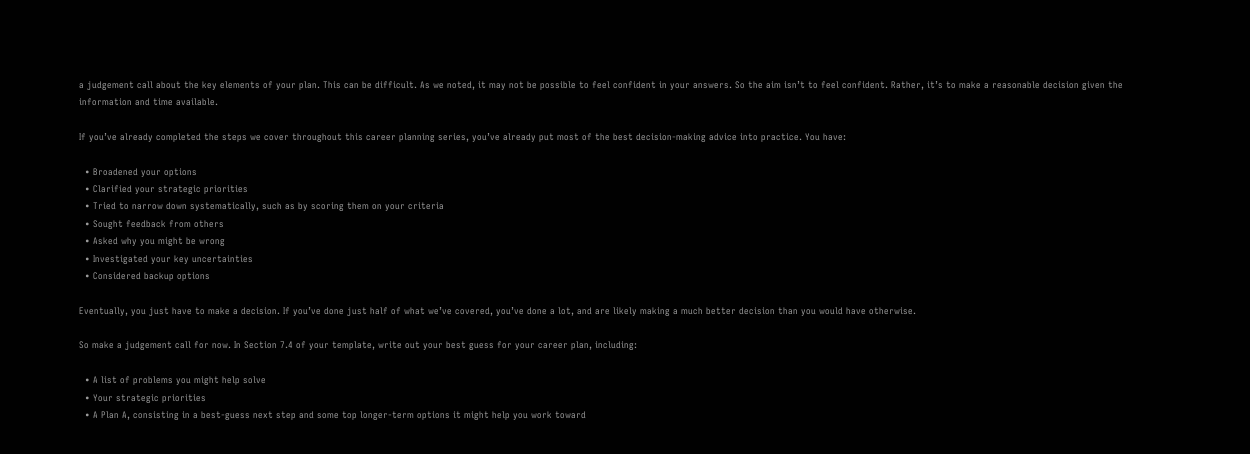a judgement call about the key elements of your plan. This can be difficult. As we noted, it may not be possible to feel confident in your answers. So the aim isn’t to feel confident. Rather, it’s to make a reasonable decision given the information and time available.

If you’ve already completed the steps we cover throughout this career planning series, you’ve already put most of the best decision-making advice into practice. You have:

  • Broadened your options
  • Clarified your strategic priorities
  • Tried to narrow down systematically, such as by scoring them on your criteria
  • Sought feedback from others
  • Asked why you might be wrong
  • Investigated your key uncertainties
  • Considered backup options

Eventually, you just have to make a decision. If you’ve done just half of what we’ve covered, you’ve done a lot, and are likely making a much better decision than you would have otherwise.

So make a judgement call for now. In Section 7.4 of your template, write out your best guess for your career plan, including:

  • A list of problems you might help solve
  • Your strategic priorities
  • A Plan A, consisting in a best-guess next step and some top longer-term options it might help you work toward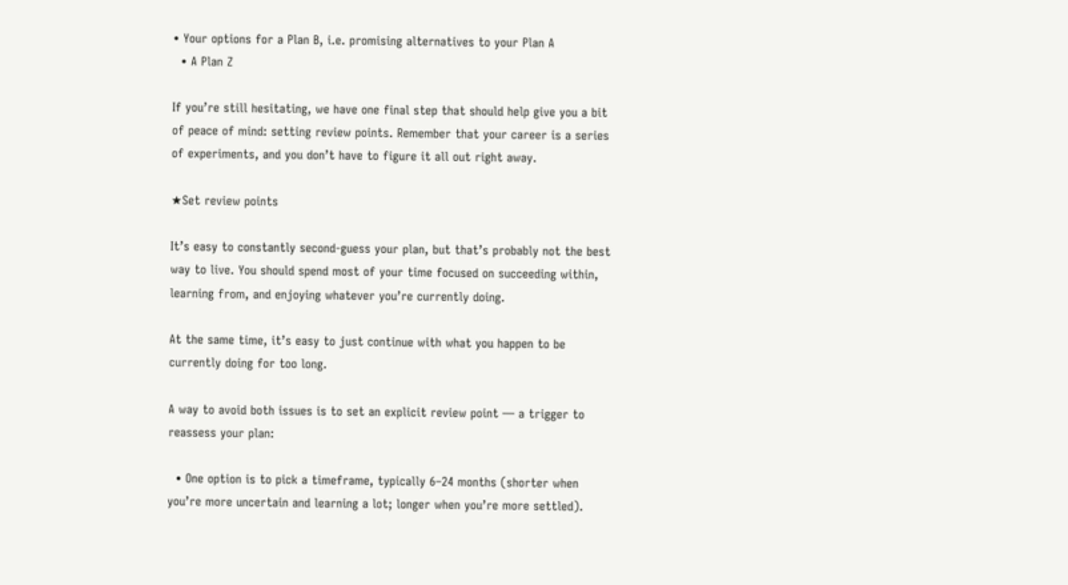• Your options for a Plan B, i.e. promising alternatives to your Plan A
  • A Plan Z

If you’re still hesitating, we have one final step that should help give you a bit of peace of mind: setting review points. Remember that your career is a series of experiments, and you don’t have to figure it all out right away.

★Set review points

It’s easy to constantly second-guess your plan, but that’s probably not the best way to live. You should spend most of your time focused on succeeding within, learning from, and enjoying whatever you’re currently doing.

At the same time, it’s easy to just continue with what you happen to be currently doing for too long.

A way to avoid both issues is to set an explicit review point — a trigger to reassess your plan:

  • One option is to pick a timeframe, typically 6–24 months (shorter when you’re more uncertain and learning a lot; longer when you’re more settled).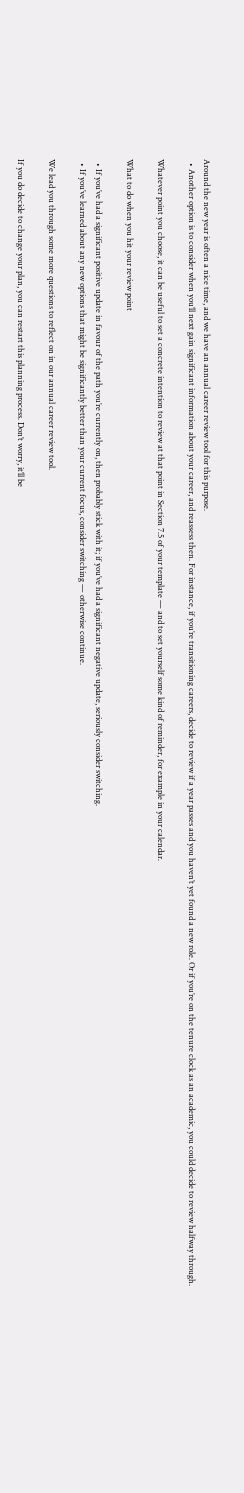Around the new year is often a nice time, and we have an annual career review tool for this purpose.
  • Another option is to consider when you’ll next gain significant information about your career, and reassess then. For instance, if you’re transitioning careers, decide to review if a year passes and you haven’t yet found a new role. Or if you’re on the tenure clock as an academic, you could decide to review halfway through.

Whatever point you choose, it can be useful to set a concrete intention to review at that point in Section 7.5 of your template — and to set yourself some kind of reminder, for example in your calendar.

What to do when you hit your review point

  • If you’ve had a significant positive update in favour of the path you’re currently on, then probably stick with it; if you’ve had a significant negative update, seriously consider switching.
  • If you’ve learned about any new options that might be significantly better than your current focus, consider switching — otherwise continue.

We lead you through some more questions to reflect on in our annual career review tool.

If you do decide to change your plan, you can restart this planning process. Don’t worry, it’ll be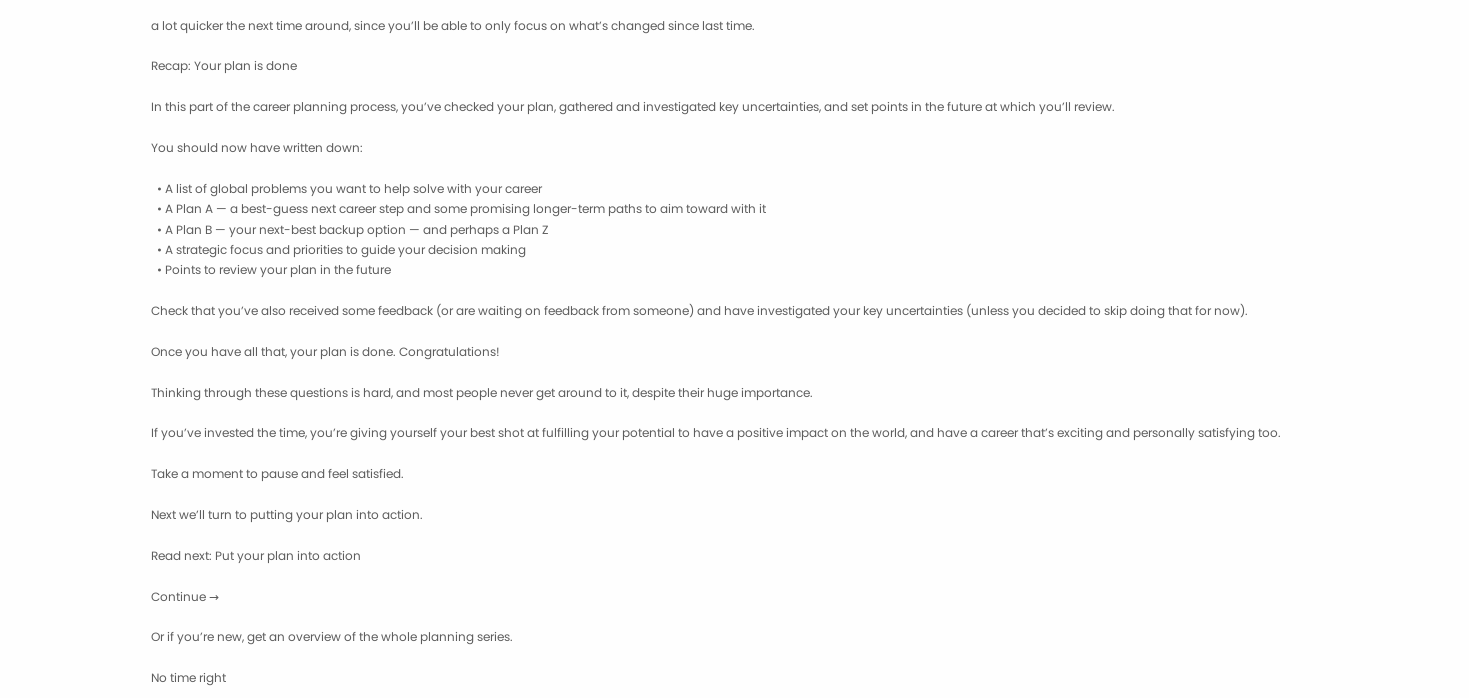a lot quicker the next time around, since you’ll be able to only focus on what’s changed since last time.

Recap: Your plan is done

In this part of the career planning process, you’ve checked your plan, gathered and investigated key uncertainties, and set points in the future at which you’ll review.

You should now have written down:

  • A list of global problems you want to help solve with your career
  • A Plan A — a best-guess next career step and some promising longer-term paths to aim toward with it
  • A Plan B — your next-best backup option — and perhaps a Plan Z
  • A strategic focus and priorities to guide your decision making
  • Points to review your plan in the future

Check that you’ve also received some feedback (or are waiting on feedback from someone) and have investigated your key uncertainties (unless you decided to skip doing that for now).

Once you have all that, your plan is done. Congratulations!

Thinking through these questions is hard, and most people never get around to it, despite their huge importance.

If you’ve invested the time, you’re giving yourself your best shot at fulfilling your potential to have a positive impact on the world, and have a career that’s exciting and personally satisfying too.

Take a moment to pause and feel satisfied.

Next we’ll turn to putting your plan into action.

Read next: Put your plan into action

Continue →

Or if you’re new, get an overview of the whole planning series.

No time right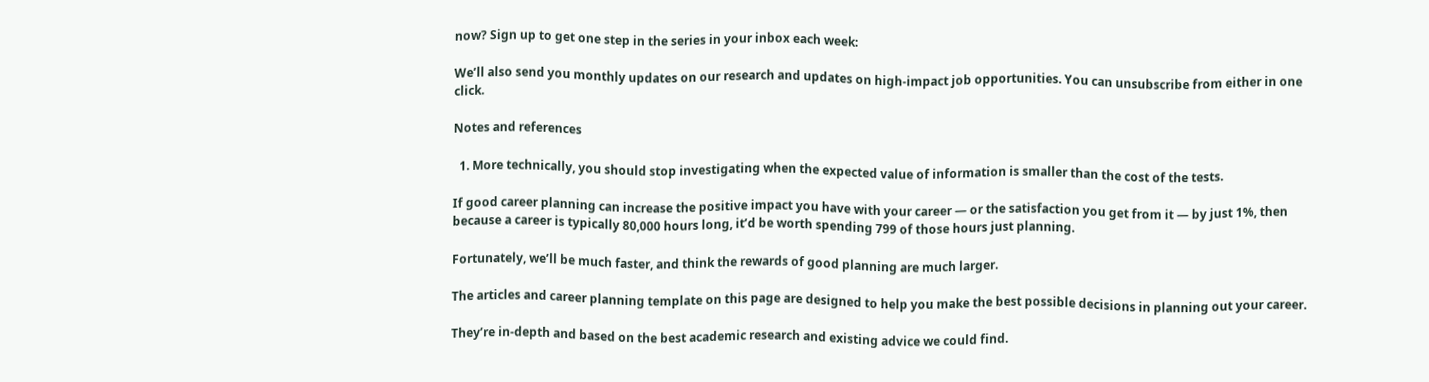now? Sign up to get one step in the series in your inbox each week:

We’ll also send you monthly updates on our research and updates on high-impact job opportunities. You can unsubscribe from either in one click.

Notes and references

  1. More technically, you should stop investigating when the expected value of information is smaller than the cost of the tests.

If good career planning can increase the positive impact you have with your career — or the satisfaction you get from it — by just 1%, then because a career is typically 80,000 hours long, it’d be worth spending 799 of those hours just planning.

Fortunately, we’ll be much faster, and think the rewards of good planning are much larger.

The articles and career planning template on this page are designed to help you make the best possible decisions in planning out your career.

They’re in-depth and based on the best academic research and existing advice we could find.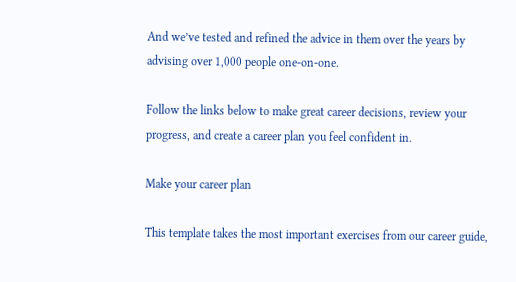And we’ve tested and refined the advice in them over the years by advising over 1,000 people one-on-one.

Follow the links below to make great career decisions, review your progress, and create a career plan you feel confident in.

Make your career plan

This template takes the most important exercises from our career guide,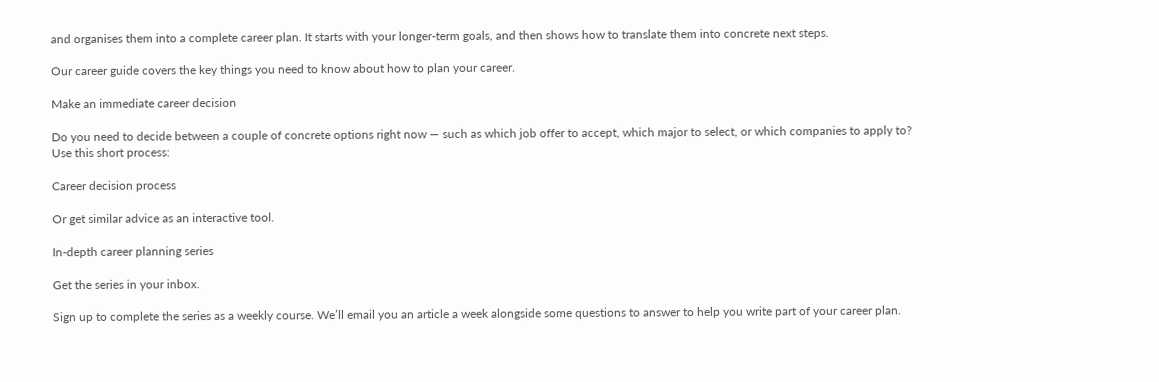and organises them into a complete career plan. It starts with your longer-term goals, and then shows how to translate them into concrete next steps.

Our career guide covers the key things you need to know about how to plan your career.

Make an immediate career decision

Do you need to decide between a couple of concrete options right now — such as which job offer to accept, which major to select, or which companies to apply to? Use this short process:

Career decision process

Or get similar advice as an interactive tool.

In-depth career planning series

Get the series in your inbox.

Sign up to complete the series as a weekly course. We’ll email you an article a week alongside some questions to answer to help you write part of your career plan.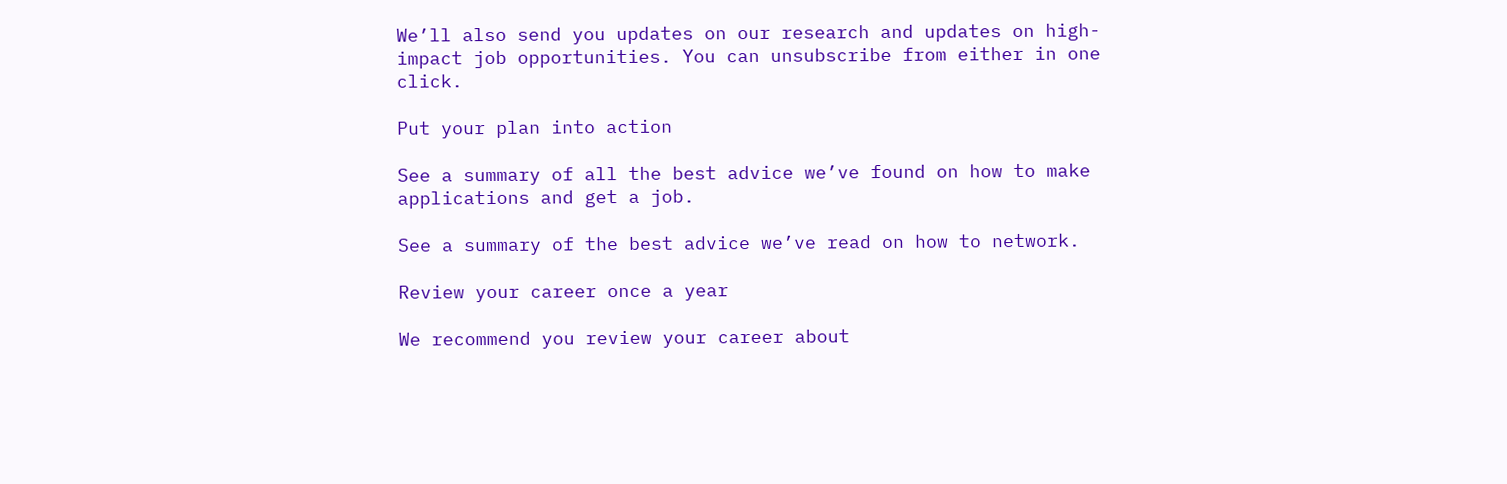We’ll also send you updates on our research and updates on high-impact job opportunities. You can unsubscribe from either in one click.

Put your plan into action

See a summary of all the best advice we’ve found on how to make applications and get a job.

See a summary of the best advice we’ve read on how to network.

Review your career once a year

We recommend you review your career about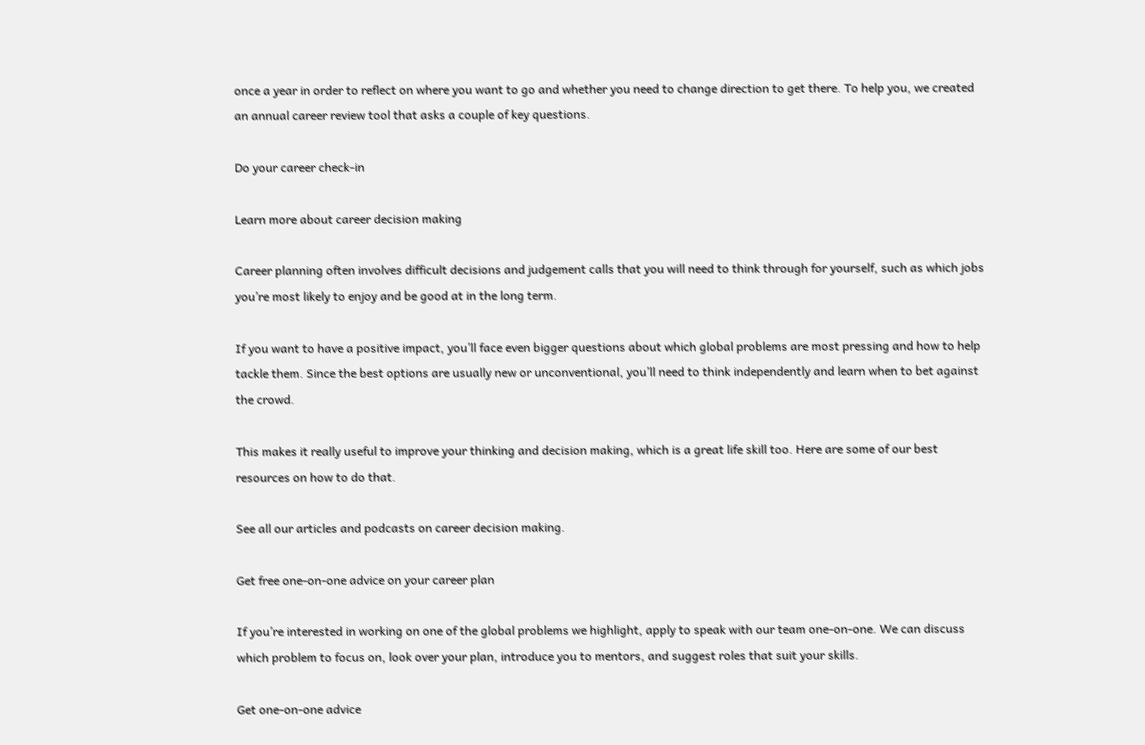once a year in order to reflect on where you want to go and whether you need to change direction to get there. To help you, we created an annual career review tool that asks a couple of key questions.

Do your career check-in

Learn more about career decision making

Career planning often involves difficult decisions and judgement calls that you will need to think through for yourself, such as which jobs you’re most likely to enjoy and be good at in the long term.

If you want to have a positive impact, you’ll face even bigger questions about which global problems are most pressing and how to help tackle them. Since the best options are usually new or unconventional, you’ll need to think independently and learn when to bet against the crowd.

This makes it really useful to improve your thinking and decision making, which is a great life skill too. Here are some of our best resources on how to do that.

See all our articles and podcasts on career decision making.

Get free one-on-one advice on your career plan

If you’re interested in working on one of the global problems we highlight, apply to speak with our team one-on-one. We can discuss which problem to focus on, look over your plan, introduce you to mentors, and suggest roles that suit your skills.

Get one-on-one advice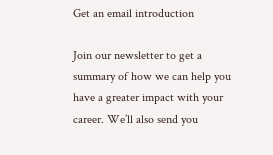Get an email introduction

Join our newsletter to get a summary of how we can help you have a greater impact with your career. We’ll also send you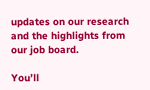updates on our research and the highlights from our job board.

You’ll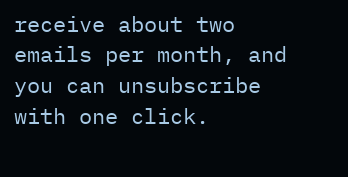receive about two emails per month, and you can unsubscribe with one click.